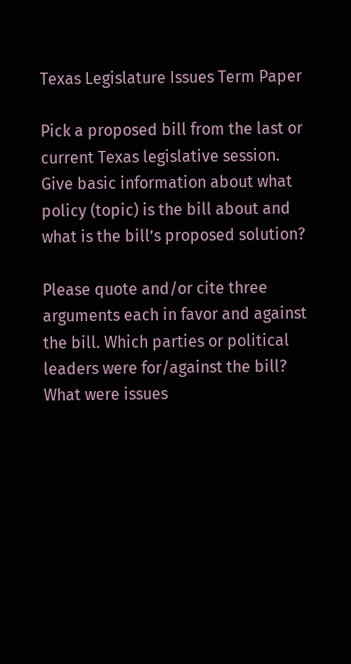Texas Legislature Issues Term Paper

Pick a proposed bill from the last or current Texas legislative session. Give basic information about what policy (topic) is the bill about and what is the bill’s proposed solution?

Please quote and/or cite three arguments each in favor and against the bill. Which parties or political leaders were for/against the bill? What were issues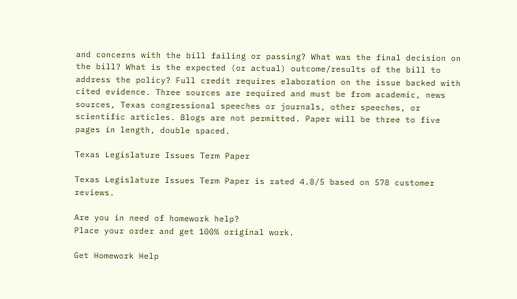and concerns with the bill failing or passing? What was the final decision on the bill? What is the expected (or actual) outcome/results of the bill to address the policy? Full credit requires elaboration on the issue backed with cited evidence. Three sources are required and must be from academic, news sources, Texas congressional speeches or journals, other speeches, or scientific articles. Blogs are not permitted. Paper will be three to five pages in length, double spaced.

Texas Legislature Issues Term Paper

Texas Legislature Issues Term Paper is rated 4.8/5 based on 578 customer reviews.

Are you in need of homework help?
Place your order and get 100% original work.

Get Homework Help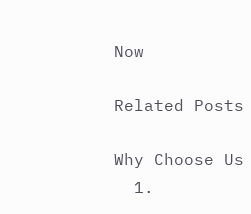Now

Related Posts

Why Choose Us
  1.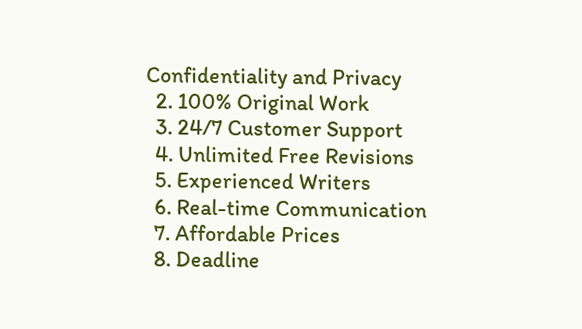Confidentiality and Privacy
  2. 100% Original Work
  3. 24/7 Customer Support
  4. Unlimited Free Revisions
  5. Experienced Writers
  6. Real-time Communication
  7. Affordable Prices
  8. Deadline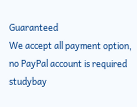Guaranteed
We accept all payment option, no PayPal account is required studybay